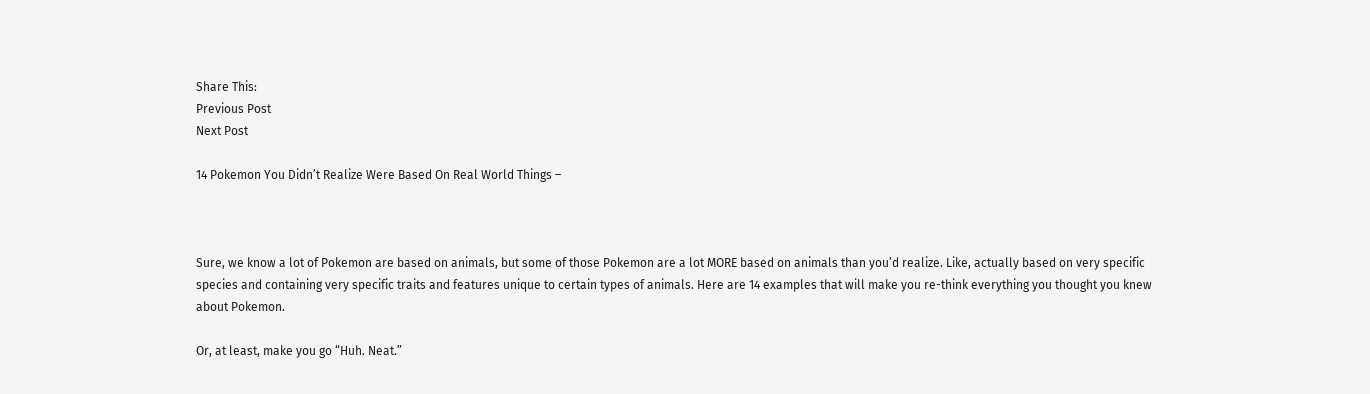Share This:
Previous Post
Next Post

14 Pokemon You Didn’t Realize Were Based On Real World Things –



Sure, we know a lot of Pokemon are based on animals, but some of those Pokemon are a lot MORE based on animals than you’d realize. Like, actually based on very specific species and containing very specific traits and features unique to certain types of animals. Here are 14 examples that will make you re-think everything you thought you knew about Pokemon.

Or, at least, make you go “Huh. Neat.”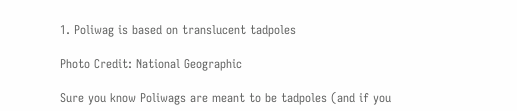1. Poliwag is based on translucent tadpoles

Photo Credit: National Geographic

Sure you know Poliwags are meant to be tadpoles (and if you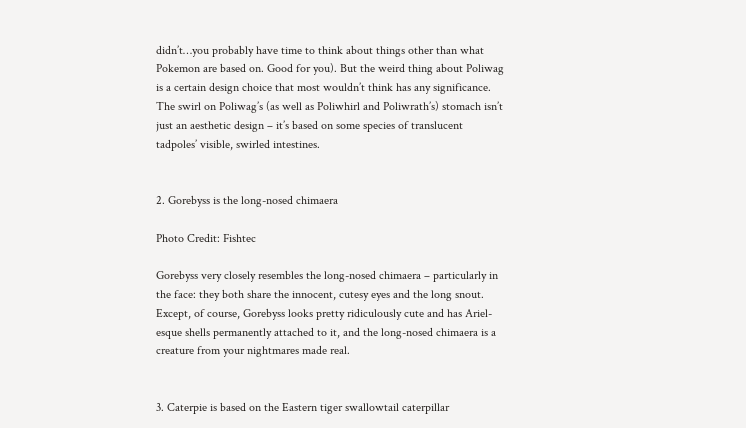didn’t…you probably have time to think about things other than what Pokemon are based on. Good for you). But the weird thing about Poliwag is a certain design choice that most wouldn’t think has any significance. The swirl on Poliwag’s (as well as Poliwhirl and Poliwrath’s) stomach isn’t just an aesthetic design – it’s based on some species of translucent tadpoles’ visible, swirled intestines.


2. Gorebyss is the long-nosed chimaera

Photo Credit: Fishtec

Gorebyss very closely resembles the long-nosed chimaera – particularly in the face: they both share the innocent, cutesy eyes and the long snout. Except, of course, Gorebyss looks pretty ridiculously cute and has Ariel-esque shells permanently attached to it, and the long-nosed chimaera is a creature from your nightmares made real.


3. Caterpie is based on the Eastern tiger swallowtail caterpillar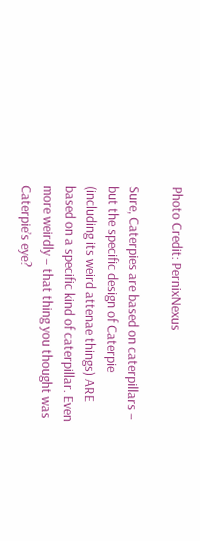Photo Credit: PernixNexus

Sure, Caterpies are based on caterpillars – but the specific design of Caterpie (including its weird attenae things) ARE based on a specific kind of caterpillar. Even more weirdly – that thing you thought was Caterpie’s eye?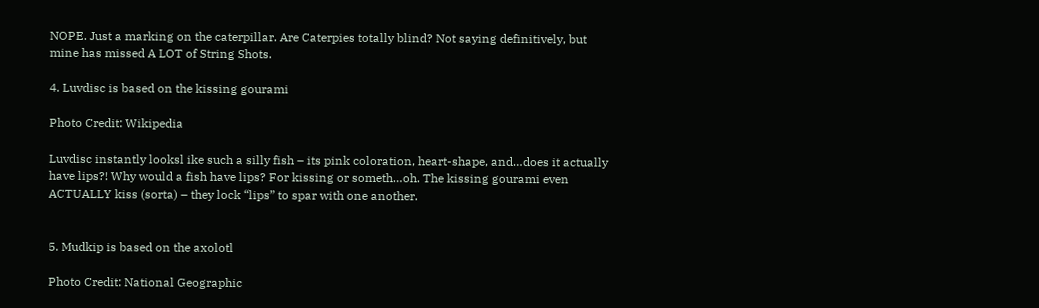NOPE. Just a marking on the caterpillar. Are Caterpies totally blind? Not saying definitively, but mine has missed A LOT of String Shots.

4. Luvdisc is based on the kissing gourami

Photo Credit: Wikipedia

Luvdisc instantly looksl ike such a silly fish – its pink coloration, heart-shape, and…does it actually have lips?! Why would a fish have lips? For kissing or someth…oh. The kissing gourami even ACTUALLY kiss (sorta) – they lock “lips” to spar with one another.


5. Mudkip is based on the axolotl

Photo Credit: National Geographic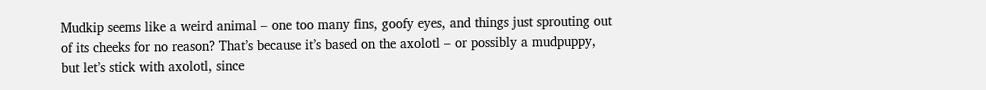Mudkip seems like a weird animal – one too many fins, goofy eyes, and things just sprouting out of its cheeks for no reason? That’s because it’s based on the axolotl – or possibly a mudpuppy, but let’s stick with axolotl, since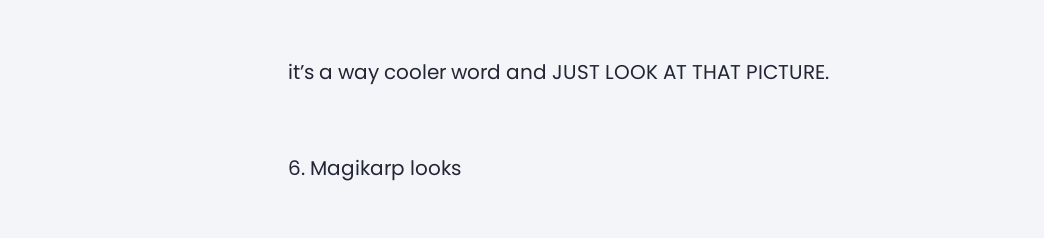it’s a way cooler word and JUST LOOK AT THAT PICTURE.


6. Magikarp looks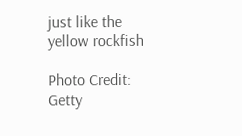just like the yellow rockfish

Photo Credit: Getty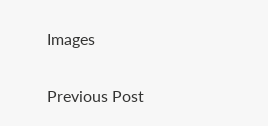Images


Previous Post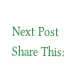Next Post
Share This: